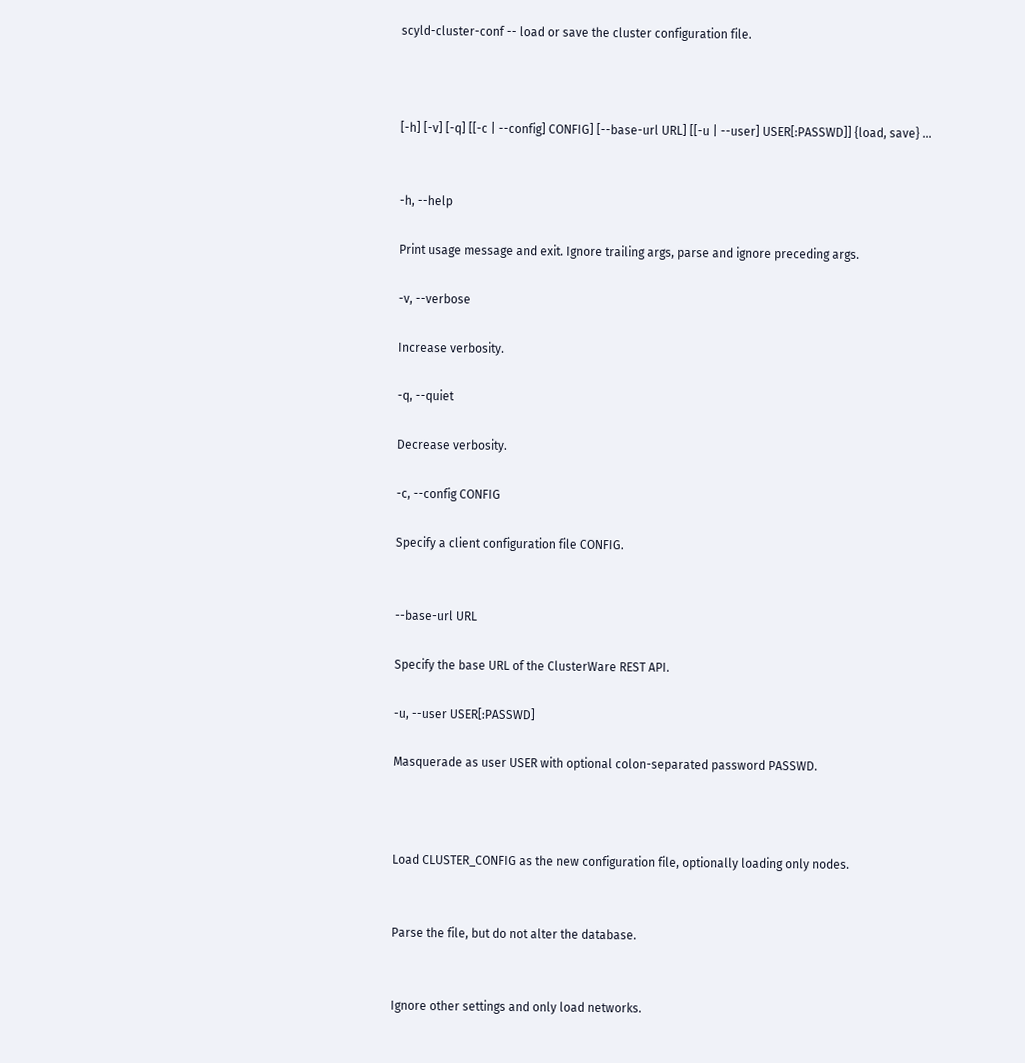scyld-cluster-conf -- load or save the cluster configuration file.



[-h] [-v] [-q] [[-c | --config] CONFIG] [--base-url URL] [[-u | --user] USER[:PASSWD]] {load, save} ...


-h, --help

Print usage message and exit. Ignore trailing args, parse and ignore preceding args.

-v, --verbose

Increase verbosity.

-q, --quiet

Decrease verbosity.

-c, --config CONFIG

Specify a client configuration file CONFIG.


--base-url URL

Specify the base URL of the ClusterWare REST API.

-u, --user USER[:PASSWD]

Masquerade as user USER with optional colon-separated password PASSWD.



Load CLUSTER_CONFIG as the new configuration file, optionally loading only nodes.


Parse the file, but do not alter the database.


Ignore other settings and only load networks.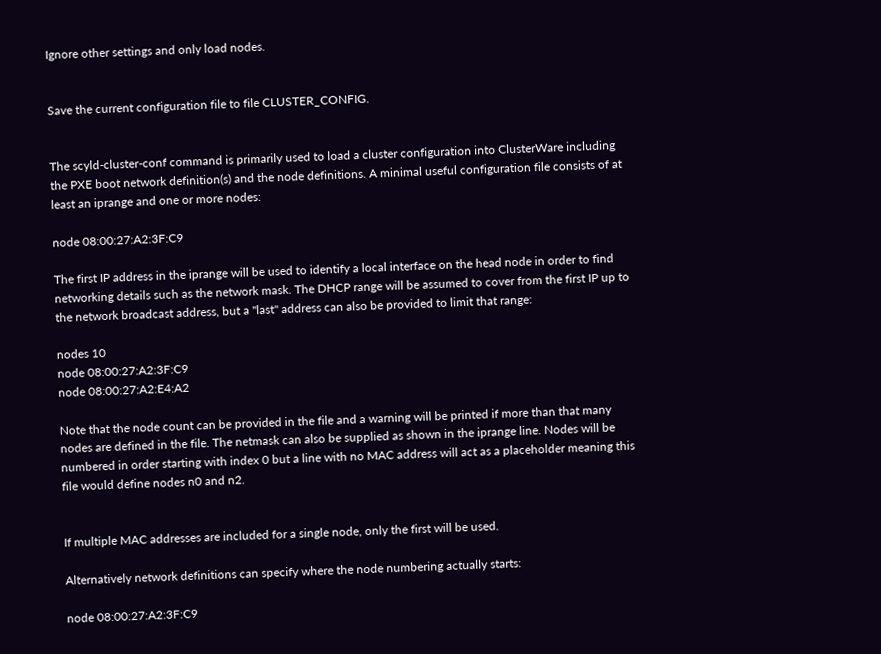Ignore other settings and only load nodes.


Save the current configuration file to file CLUSTER_CONFIG.


The scyld-cluster-conf command is primarily used to load a cluster configuration into ClusterWare including the PXE boot network definition(s) and the node definitions. A minimal useful configuration file consists of at least an iprange and one or more nodes:

node 08:00:27:A2:3F:C9

The first IP address in the iprange will be used to identify a local interface on the head node in order to find networking details such as the network mask. The DHCP range will be assumed to cover from the first IP up to the network broadcast address, but a "last" address can also be provided to limit that range:

nodes 10
node 08:00:27:A2:3F:C9
node 08:00:27:A2:E4:A2

Note that the node count can be provided in the file and a warning will be printed if more than that many nodes are defined in the file. The netmask can also be supplied as shown in the iprange line. Nodes will be numbered in order starting with index 0 but a line with no MAC address will act as a placeholder meaning this file would define nodes n0 and n2.


If multiple MAC addresses are included for a single node, only the first will be used.

Alternatively network definitions can specify where the node numbering actually starts:

node 08:00:27:A2:3F:C9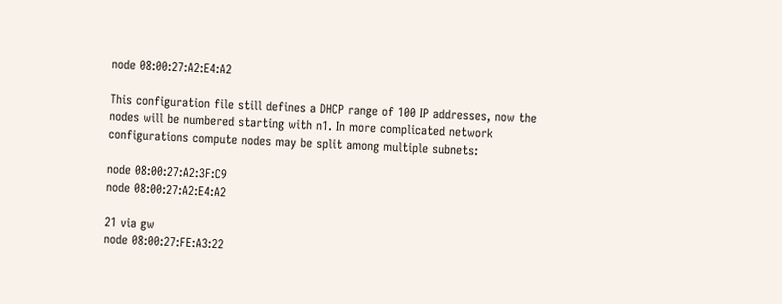node 08:00:27:A2:E4:A2

This configuration file still defines a DHCP range of 100 IP addresses, now the nodes will be numbered starting with n1. In more complicated network configurations compute nodes may be split among multiple subnets:

node 08:00:27:A2:3F:C9
node 08:00:27:A2:E4:A2

21 via gw
node 08:00:27:FE:A3:22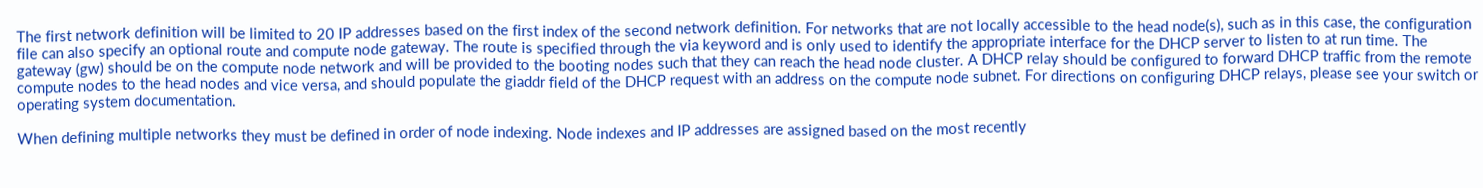The first network definition will be limited to 20 IP addresses based on the first index of the second network definition. For networks that are not locally accessible to the head node(s), such as in this case, the configuration file can also specify an optional route and compute node gateway. The route is specified through the via keyword and is only used to identify the appropriate interface for the DHCP server to listen to at run time. The gateway (gw) should be on the compute node network and will be provided to the booting nodes such that they can reach the head node cluster. A DHCP relay should be configured to forward DHCP traffic from the remote compute nodes to the head nodes and vice versa, and should populate the giaddr field of the DHCP request with an address on the compute node subnet. For directions on configuring DHCP relays, please see your switch or operating system documentation.

When defining multiple networks they must be defined in order of node indexing. Node indexes and IP addresses are assigned based on the most recently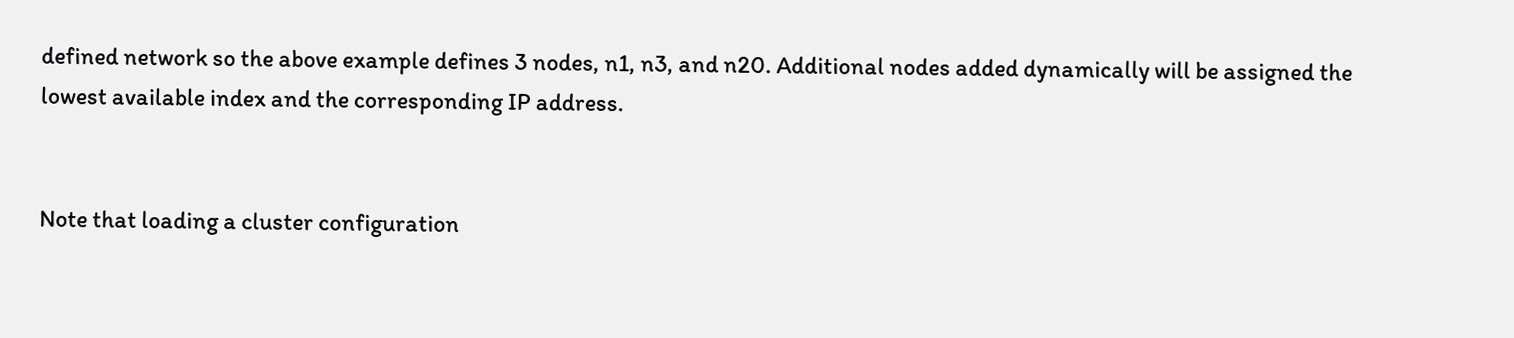defined network so the above example defines 3 nodes, n1, n3, and n20. Additional nodes added dynamically will be assigned the lowest available index and the corresponding IP address.


Note that loading a cluster configuration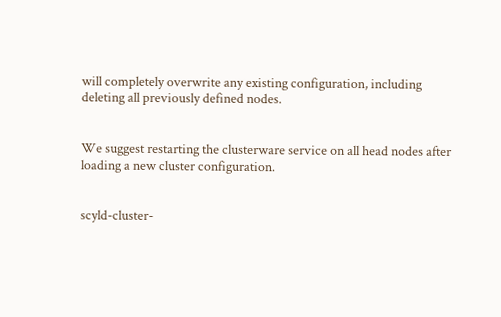will completely overwrite any existing configuration, including deleting all previously defined nodes.


We suggest restarting the clusterware service on all head nodes after loading a new cluster configuration.


scyld-cluster-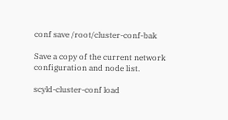conf save /root/cluster-conf-bak

Save a copy of the current network configuration and node list.

scyld-cluster-conf load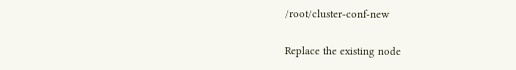/root/cluster-conf-new

Replace the existing node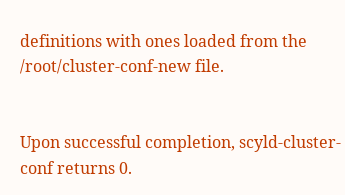definitions with ones loaded from the /root/cluster-conf-new file.


Upon successful completion, scyld-cluster-conf returns 0.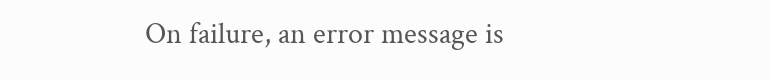On failure, an error message is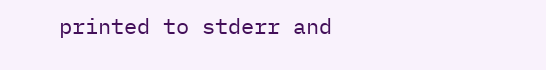printed to stderr and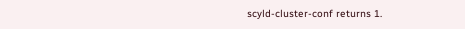scyld-cluster-conf returns 1.